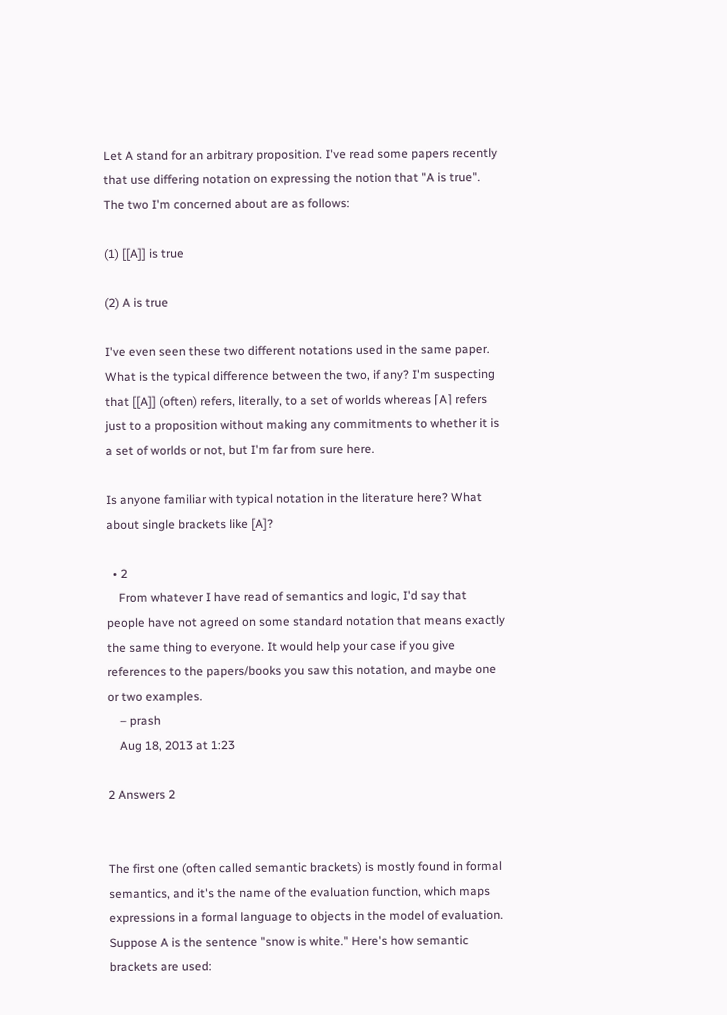Let A stand for an arbitrary proposition. I've read some papers recently that use differing notation on expressing the notion that "A is true". The two I'm concerned about are as follows:

(1) [[A]] is true

(2) A is true

I've even seen these two different notations used in the same paper. What is the typical difference between the two, if any? I'm suspecting that [[A]] (often) refers, literally, to a set of worlds whereas ⌈A⌉ refers just to a proposition without making any commitments to whether it is a set of worlds or not, but I'm far from sure here.

Is anyone familiar with typical notation in the literature here? What about single brackets like [A]?

  • 2
    From whatever I have read of semantics and logic, I'd say that people have not agreed on some standard notation that means exactly the same thing to everyone. It would help your case if you give references to the papers/books you saw this notation, and maybe one or two examples.
    – prash
    Aug 18, 2013 at 1:23

2 Answers 2


The first one (often called semantic brackets) is mostly found in formal semantics, and it's the name of the evaluation function, which maps expressions in a formal language to objects in the model of evaluation. Suppose A is the sentence "snow is white." Here's how semantic brackets are used: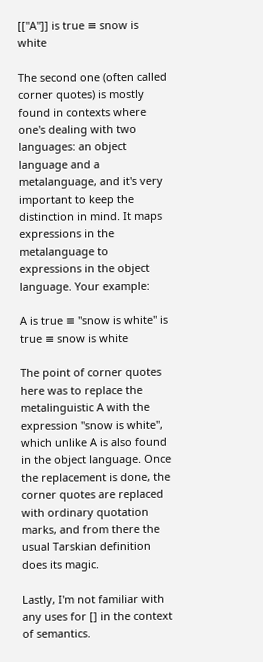[["A"]] is true ≡ snow is white

The second one (often called corner quotes) is mostly found in contexts where one's dealing with two languages: an object language and a metalanguage, and it's very important to keep the distinction in mind. It maps expressions in the metalanguage to expressions in the object language. Your example:

A is true ≡ "snow is white" is true ≡ snow is white

The point of corner quotes here was to replace the metalinguistic A with the expression "snow is white", which unlike A is also found in the object language. Once the replacement is done, the corner quotes are replaced with ordinary quotation marks, and from there the usual Tarskian definition does its magic.

Lastly, I'm not familiar with any uses for [] in the context of semantics.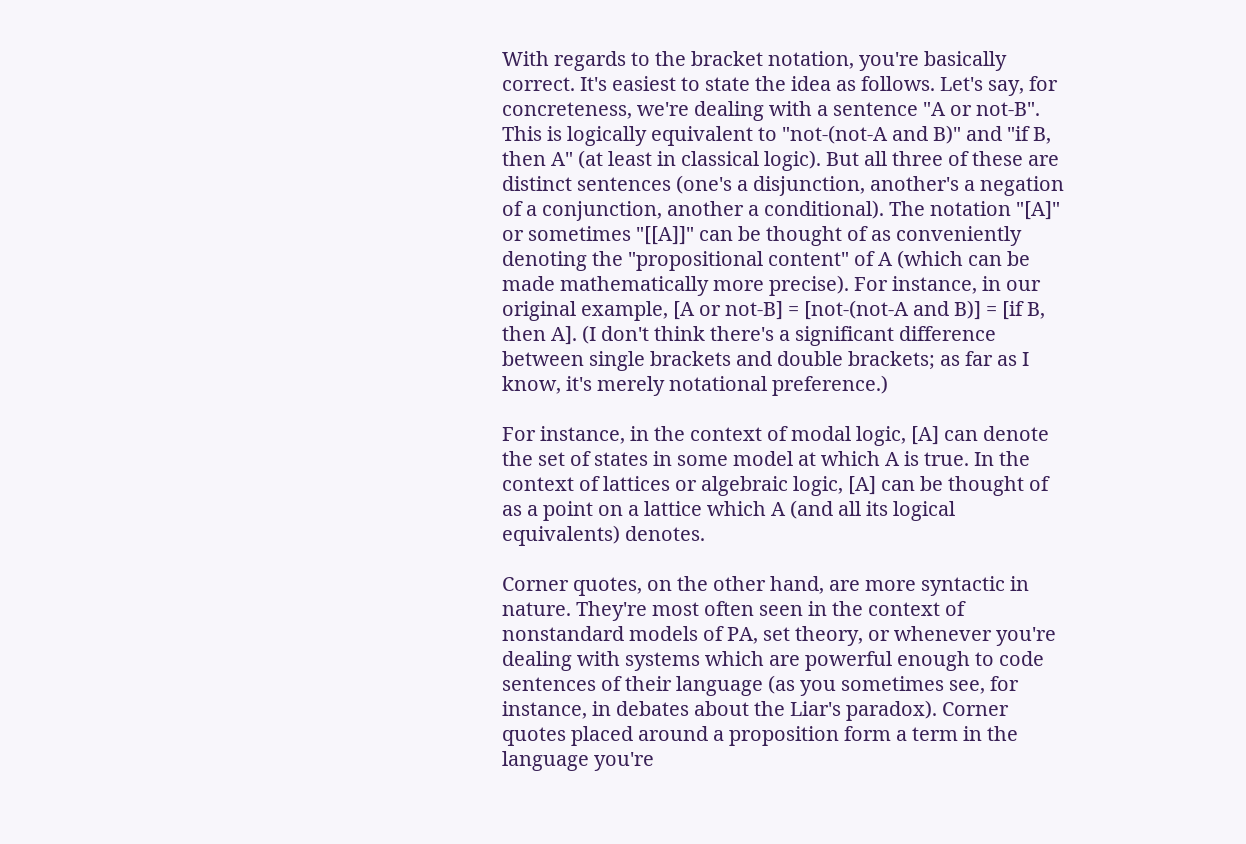With regards to the bracket notation, you're basically correct. It's easiest to state the idea as follows. Let's say, for concreteness, we're dealing with a sentence "A or not-B". This is logically equivalent to "not-(not-A and B)" and "if B, then A" (at least in classical logic). But all three of these are distinct sentences (one's a disjunction, another's a negation of a conjunction, another a conditional). The notation "[A]" or sometimes "[[A]]" can be thought of as conveniently denoting the "propositional content" of A (which can be made mathematically more precise). For instance, in our original example, [A or not-B] = [not-(not-A and B)] = [if B, then A]. (I don't think there's a significant difference between single brackets and double brackets; as far as I know, it's merely notational preference.)

For instance, in the context of modal logic, [A] can denote the set of states in some model at which A is true. In the context of lattices or algebraic logic, [A] can be thought of as a point on a lattice which A (and all its logical equivalents) denotes.

Corner quotes, on the other hand, are more syntactic in nature. They're most often seen in the context of nonstandard models of PA, set theory, or whenever you're dealing with systems which are powerful enough to code sentences of their language (as you sometimes see, for instance, in debates about the Liar's paradox). Corner quotes placed around a proposition form a term in the language you're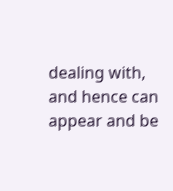dealing with, and hence can appear and be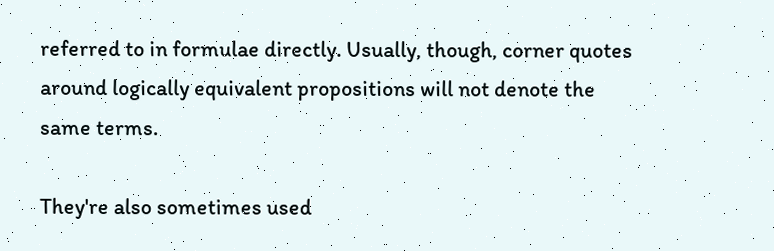referred to in formulae directly. Usually, though, corner quotes around logically equivalent propositions will not denote the same terms.

They're also sometimes used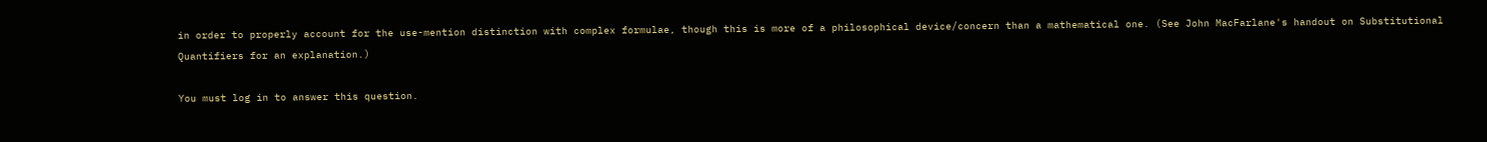in order to properly account for the use-mention distinction with complex formulae, though this is more of a philosophical device/concern than a mathematical one. (See John MacFarlane's handout on Substitutional Quantifiers for an explanation.)

You must log in to answer this question.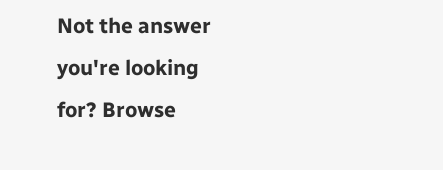Not the answer you're looking for? Browse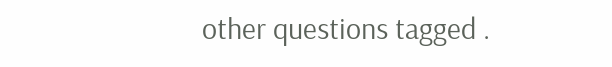other questions tagged .